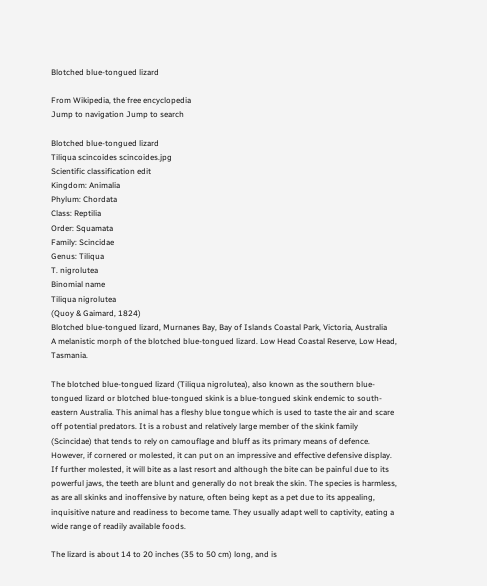Blotched blue-tongued lizard

From Wikipedia, the free encyclopedia
Jump to navigation Jump to search

Blotched blue-tongued lizard
Tiliqua scincoides scincoides.jpg
Scientific classification edit
Kingdom: Animalia
Phylum: Chordata
Class: Reptilia
Order: Squamata
Family: Scincidae
Genus: Tiliqua
T. nigrolutea
Binomial name
Tiliqua nigrolutea
(Quoy & Gaimard, 1824)
Blotched blue-tongued lizard, Murnanes Bay, Bay of Islands Coastal Park, Victoria, Australia
A melanistic morph of the blotched blue-tongued lizard. Low Head Coastal Reserve, Low Head, Tasmania.

The blotched blue-tongued lizard (Tiliqua nigrolutea), also known as the southern blue-tongued lizard or blotched blue-tongued skink is a blue-tongued skink endemic to south-eastern Australia. This animal has a fleshy blue tongue which is used to taste the air and scare off potential predators. It is a robust and relatively large member of the skink family (Scincidae) that tends to rely on camouflage and bluff as its primary means of defence. However, if cornered or molested, it can put on an impressive and effective defensive display. If further molested, it will bite as a last resort and although the bite can be painful due to its powerful jaws, the teeth are blunt and generally do not break the skin. The species is harmless, as are all skinks and inoffensive by nature, often being kept as a pet due to its appealing, inquisitive nature and readiness to become tame. They usually adapt well to captivity, eating a wide range of readily available foods.

The lizard is about 14 to 20 inches (35 to 50 cm) long, and is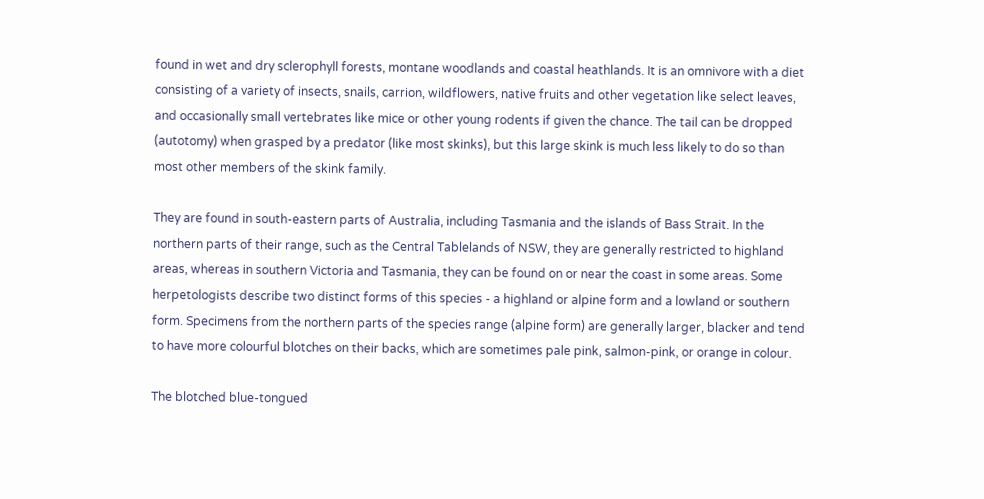found in wet and dry sclerophyll forests, montane woodlands and coastal heathlands. It is an omnivore with a diet consisting of a variety of insects, snails, carrion, wildflowers, native fruits and other vegetation like select leaves, and occasionally small vertebrates like mice or other young rodents if given the chance. The tail can be dropped (autotomy) when grasped by a predator (like most skinks), but this large skink is much less likely to do so than most other members of the skink family.

They are found in south-eastern parts of Australia, including Tasmania and the islands of Bass Strait. In the northern parts of their range, such as the Central Tablelands of NSW, they are generally restricted to highland areas, whereas in southern Victoria and Tasmania, they can be found on or near the coast in some areas. Some herpetologists describe two distinct forms of this species - a highland or alpine form and a lowland or southern form. Specimens from the northern parts of the species range (alpine form) are generally larger, blacker and tend to have more colourful blotches on their backs, which are sometimes pale pink, salmon-pink, or orange in colour.

The blotched blue-tongued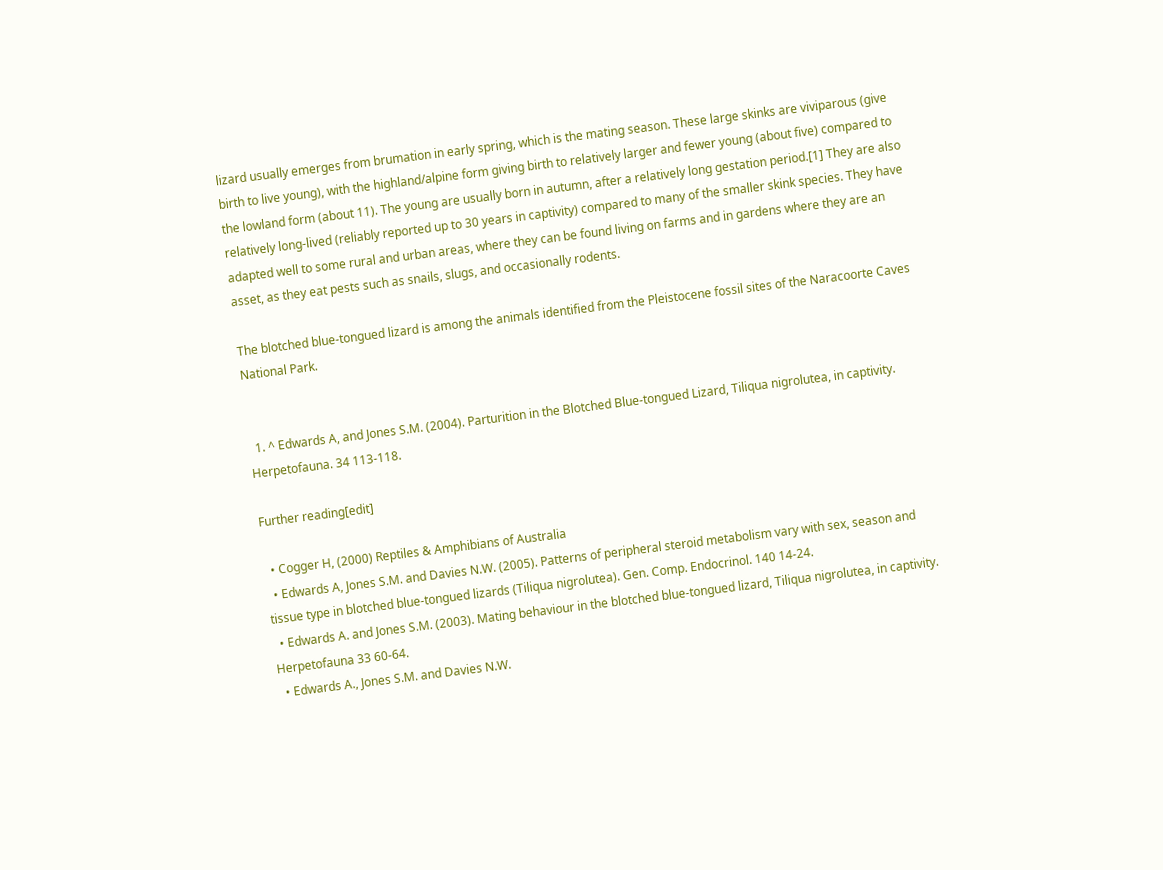lizard usually emerges from brumation in early spring, which is the mating season. These large skinks are viviparous (give birth to live young), with the highland/alpine form giving birth to relatively larger and fewer young (about five) compared to the lowland form (about 11). The young are usually born in autumn, after a relatively long gestation period.[1] They are also relatively long-lived (reliably reported up to 30 years in captivity) compared to many of the smaller skink species. They have adapted well to some rural and urban areas, where they can be found living on farms and in gardens where they are an asset, as they eat pests such as snails, slugs, and occasionally rodents.

The blotched blue-tongued lizard is among the animals identified from the Pleistocene fossil sites of the Naracoorte Caves National Park.


  1. ^ Edwards A, and Jones S.M. (2004). Parturition in the Blotched Blue-tongued Lizard, Tiliqua nigrolutea, in captivity. Herpetofauna. 34 113-118.

Further reading[edit]

  • Cogger H, (2000) Reptiles & Amphibians of Australia
  • Edwards A, Jones S.M. and Davies N.W. (2005). Patterns of peripheral steroid metabolism vary with sex, season and tissue type in blotched blue-tongued lizards (Tiliqua nigrolutea). Gen. Comp. Endocrinol. 140 14-24.
  • Edwards A. and Jones S.M. (2003). Mating behaviour in the blotched blue-tongued lizard, Tiliqua nigrolutea, in captivity. Herpetofauna 33 60-64.
  • Edwards A., Jones S.M. and Davies N.W.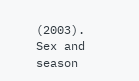(2003). Sex and season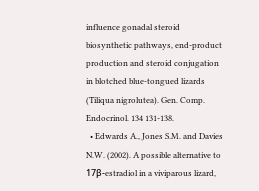influence gonadal steroid biosynthetic pathways, end-product production and steroid conjugation in blotched blue-tongued lizards (Tiliqua nigrolutea). Gen. Comp. Endocrinol. 134 131-138.
  • Edwards A., Jones S.M. and Davies N.W. (2002). A possible alternative to 17β-estradiol in a viviparous lizard,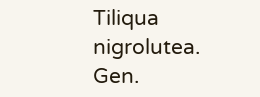Tiliqua nigrolutea. Gen.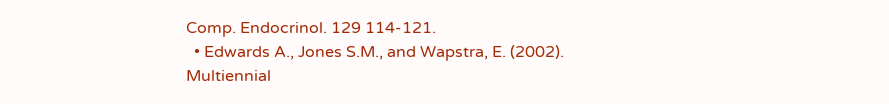Comp. Endocrinol. 129 114-121.
  • Edwards A., Jones S.M., and Wapstra, E. (2002). Multiennial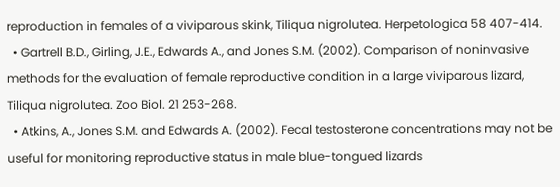reproduction in females of a viviparous skink, Tiliqua nigrolutea. Herpetologica 58 407-414.
  • Gartrell B.D., Girling, J.E., Edwards A., and Jones S.M. (2002). Comparison of noninvasive methods for the evaluation of female reproductive condition in a large viviparous lizard, Tiliqua nigrolutea. Zoo Biol. 21 253-268.
  • Atkins, A., Jones S.M. and Edwards A. (2002). Fecal testosterone concentrations may not be useful for monitoring reproductive status in male blue-tongued lizards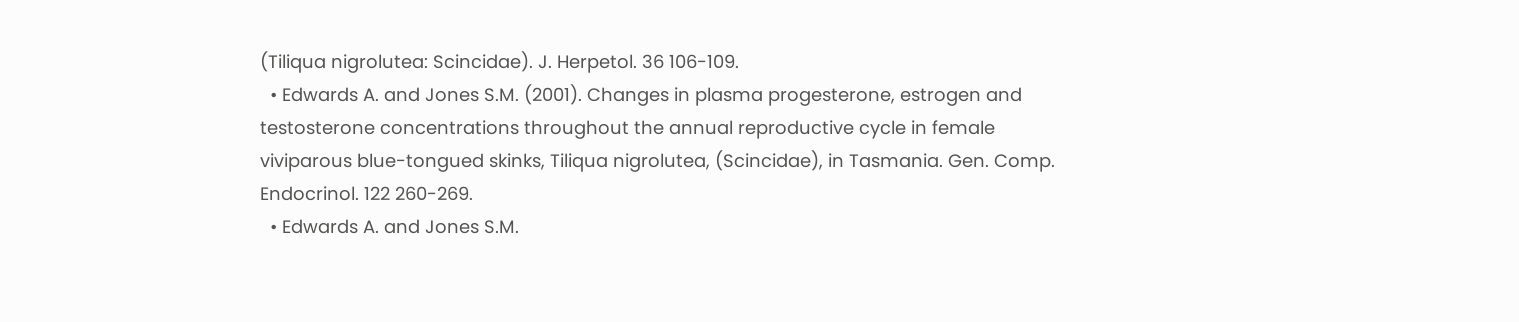(Tiliqua nigrolutea: Scincidae). J. Herpetol. 36 106-109.
  • Edwards A. and Jones S.M. (2001). Changes in plasma progesterone, estrogen and testosterone concentrations throughout the annual reproductive cycle in female viviparous blue-tongued skinks, Tiliqua nigrolutea, (Scincidae), in Tasmania. Gen. Comp. Endocrinol. 122 260-269.
  • Edwards A. and Jones S.M.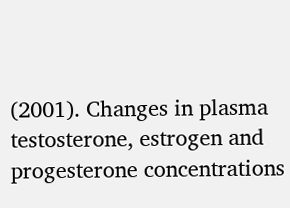(2001). Changes in plasma testosterone, estrogen and progesterone concentrations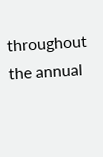throughout the annual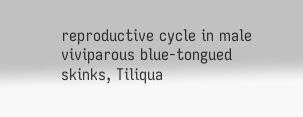reproductive cycle in male viviparous blue-tongued skinks, Tiliqua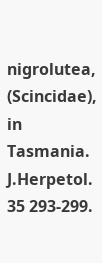nigrolutea, (Scincidae), in Tasmania. J.Herpetol. 35 293-299.